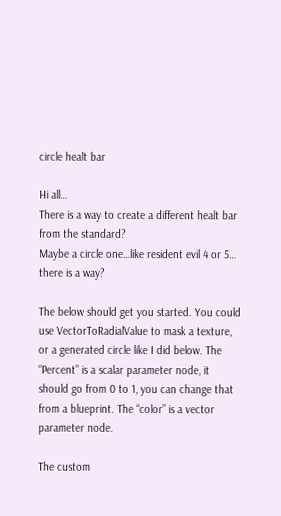circle healt bar

Hi all…
There is a way to create a different healt bar from the standard?
Maybe a circle one…like resident evil 4 or 5…
there is a way?

The below should get you started. You could use VectorToRadialValue to mask a texture, or a generated circle like I did below. The “Percent” is a scalar parameter node, it should go from 0 to 1, you can change that from a blueprint. The “color” is a vector parameter node.

The custom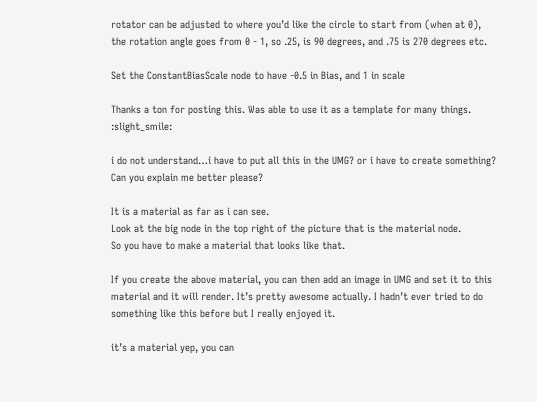rotator can be adjusted to where you’d like the circle to start from (when at 0), the rotation angle goes from 0 - 1, so .25, is 90 degrees, and .75 is 270 degrees etc.

Set the ConstantBiasScale node to have -0.5 in Bias, and 1 in scale

Thanks a ton for posting this. Was able to use it as a template for many things. :slight_smile:

i do not understand…i have to put all this in the UMG? or i have to create something?
Can you explain me better please?

It is a material as far as i can see.
Look at the big node in the top right of the picture that is the material node.
So you have to make a material that looks like that.

If you create the above material, you can then add an image in UMG and set it to this material and it will render. It’s pretty awesome actually. I hadn’t ever tried to do something like this before but I really enjoyed it.

it’s a material yep, you can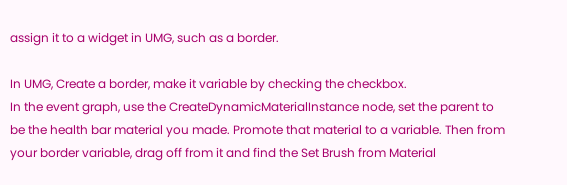assign it to a widget in UMG, such as a border.

In UMG, Create a border, make it variable by checking the checkbox.
In the event graph, use the CreateDynamicMaterialInstance node, set the parent to be the health bar material you made. Promote that material to a variable. Then from your border variable, drag off from it and find the Set Brush from Material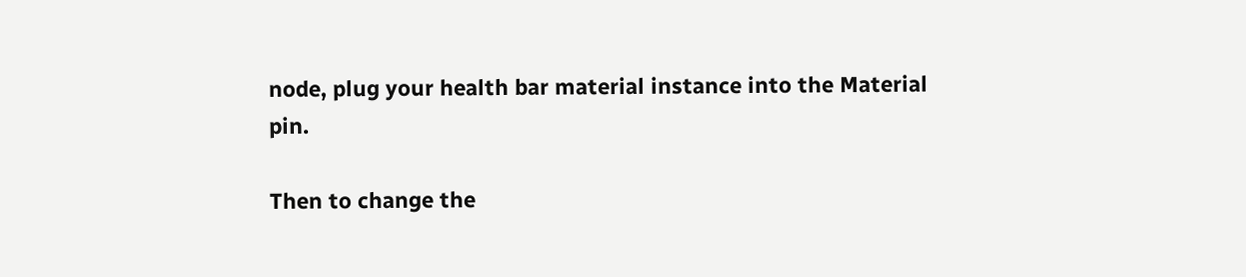node, plug your health bar material instance into the Material pin.

Then to change the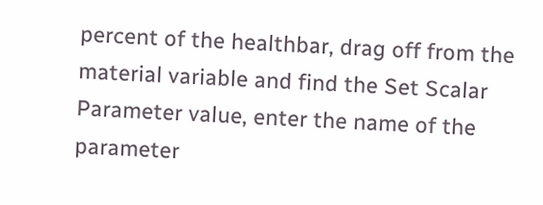percent of the healthbar, drag off from the material variable and find the Set Scalar Parameter value, enter the name of the parameter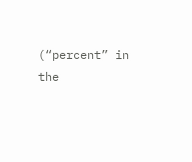(“percent” in the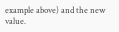example above) and the new value.